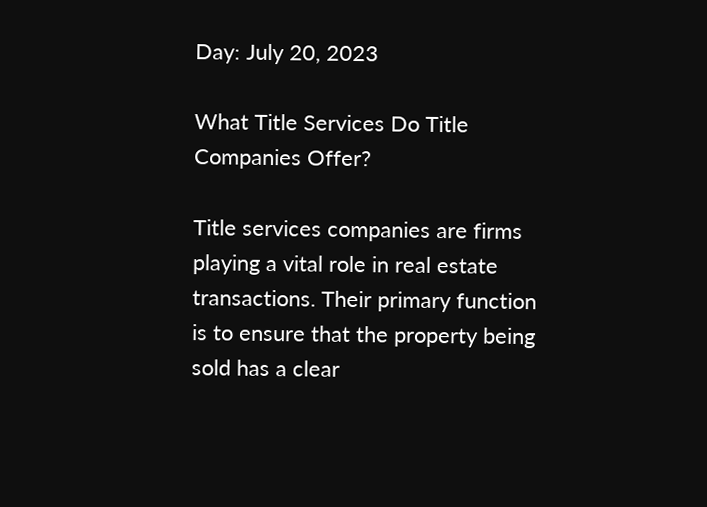Day: July 20, 2023

What Title Services Do Title Companies Offer?

Title services companies are firms playing a vital role in real estate transactions. Their primary function is to ensure that the property being sold has a clear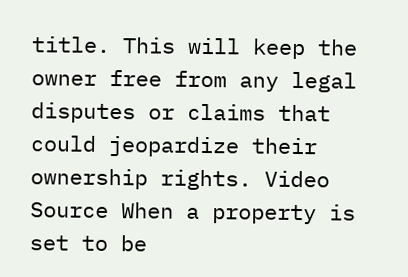title. This will keep the owner free from any legal disputes or claims that could jeopardize their ownership rights. Video Source When a property is set to be